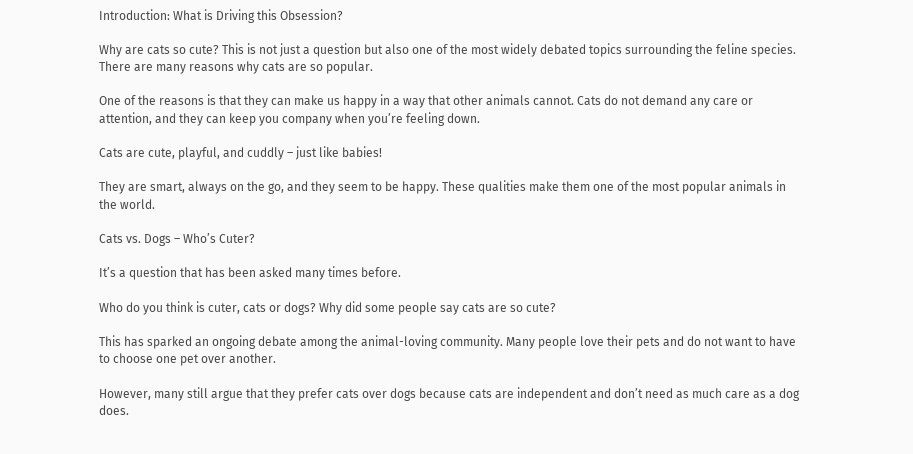Introduction: What is Driving this Obsession?

Why are cats so cute? This is not just a question but also one of the most widely debated topics surrounding the feline species. There are many reasons why cats are so popular.

One of the reasons is that they can make us happy in a way that other animals cannot. Cats do not demand any care or attention, and they can keep you company when you’re feeling down.

Cats are cute, playful, and cuddly – just like babies!

They are smart, always on the go, and they seem to be happy. These qualities make them one of the most popular animals in the world.

Cats vs. Dogs – Who’s Cuter?

It’s a question that has been asked many times before.

Who do you think is cuter, cats or dogs? Why did some people say cats are so cute?

This has sparked an ongoing debate among the animal-loving community. Many people love their pets and do not want to have to choose one pet over another.

However, many still argue that they prefer cats over dogs because cats are independent and don’t need as much care as a dog does.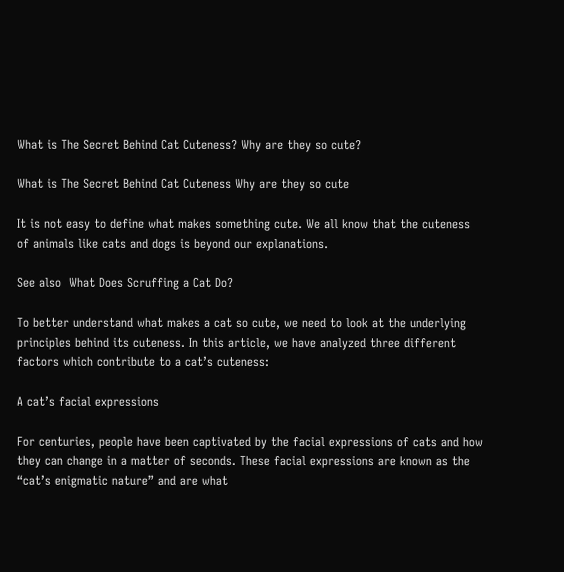What is The Secret Behind Cat Cuteness? Why are they so cute?

What is The Secret Behind Cat Cuteness Why are they so cute

It is not easy to define what makes something cute. We all know that the cuteness of animals like cats and dogs is beyond our explanations.

See also  What Does Scruffing a Cat Do?

To better understand what makes a cat so cute, we need to look at the underlying principles behind its cuteness. In this article, we have analyzed three different factors which contribute to a cat’s cuteness:

A cat’s facial expressions

For centuries, people have been captivated by the facial expressions of cats and how they can change in a matter of seconds. These facial expressions are known as the “cat’s enigmatic nature” and are what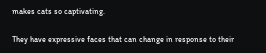makes cats so captivating.

They have expressive faces that can change in response to their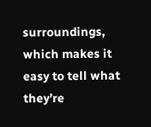surroundings, which makes it easy to tell what they’re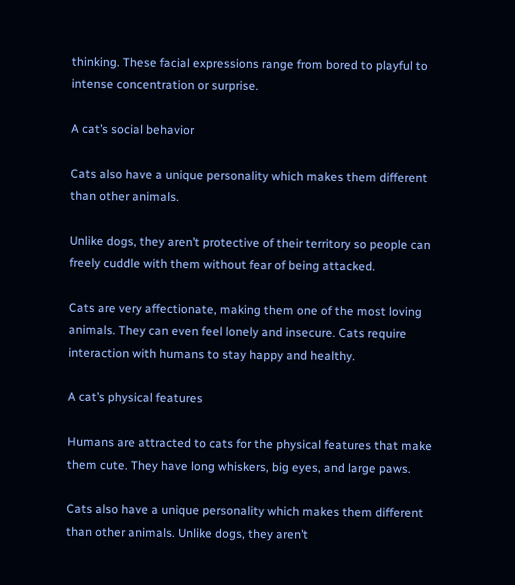thinking. These facial expressions range from bored to playful to intense concentration or surprise.

A cat’s social behavior

Cats also have a unique personality which makes them different than other animals.

Unlike dogs, they aren’t protective of their territory so people can freely cuddle with them without fear of being attacked.

Cats are very affectionate, making them one of the most loving animals. They can even feel lonely and insecure. Cats require interaction with humans to stay happy and healthy.

A cat’s physical features

Humans are attracted to cats for the physical features that make them cute. They have long whiskers, big eyes, and large paws.

Cats also have a unique personality which makes them different than other animals. Unlike dogs, they aren’t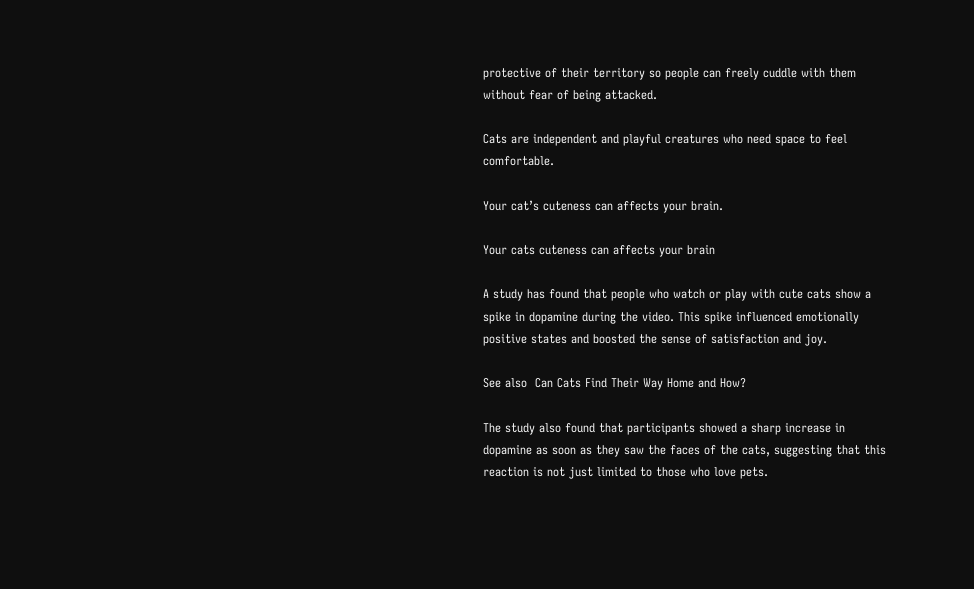protective of their territory so people can freely cuddle with them without fear of being attacked.

Cats are independent and playful creatures who need space to feel comfortable.

Your cat’s cuteness can affects your brain.

Your cats cuteness can affects your brain

A study has found that people who watch or play with cute cats show a spike in dopamine during the video. This spike influenced emotionally positive states and boosted the sense of satisfaction and joy.

See also  Can Cats Find Their Way Home and How?

The study also found that participants showed a sharp increase in dopamine as soon as they saw the faces of the cats, suggesting that this reaction is not just limited to those who love pets.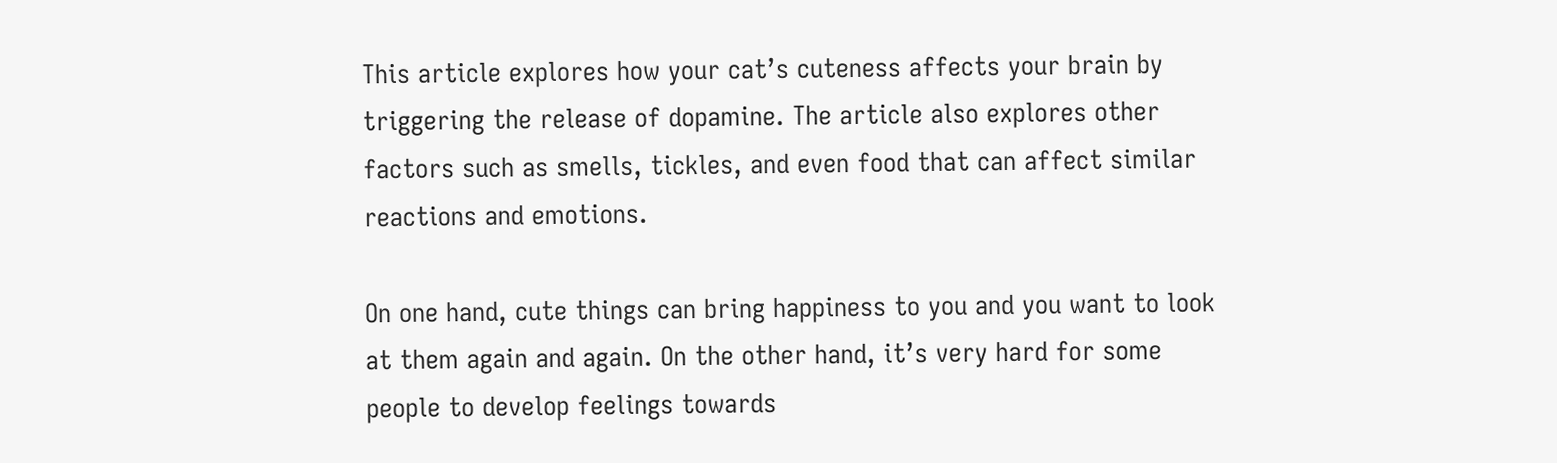This article explores how your cat’s cuteness affects your brain by triggering the release of dopamine. The article also explores other factors such as smells, tickles, and even food that can affect similar reactions and emotions.

On one hand, cute things can bring happiness to you and you want to look at them again and again. On the other hand, it’s very hard for some people to develop feelings towards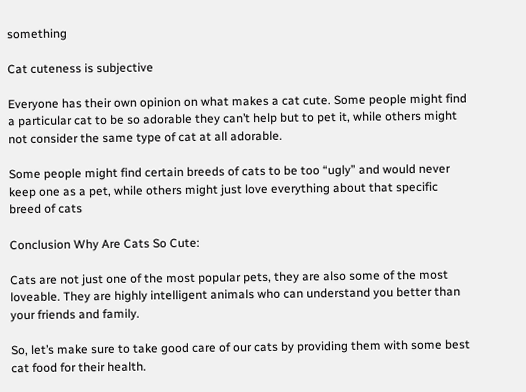something

Cat cuteness is subjective

Everyone has their own opinion on what makes a cat cute. Some people might find a particular cat to be so adorable they can’t help but to pet it, while others might not consider the same type of cat at all adorable.

Some people might find certain breeds of cats to be too “ugly” and would never keep one as a pet, while others might just love everything about that specific breed of cats

Conclusion Why Are Cats So Cute:

Cats are not just one of the most popular pets, they are also some of the most loveable. They are highly intelligent animals who can understand you better than your friends and family.

So, let’s make sure to take good care of our cats by providing them with some best cat food for their health.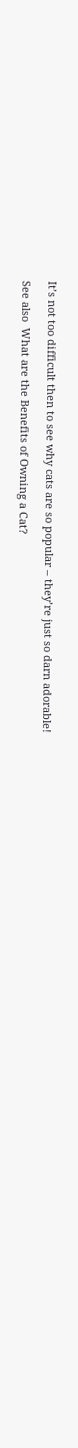It’s not too difficult then to see why cats are so popular – they’re just so darn adorable!

See also  What are the Benefits of Owning a Cat?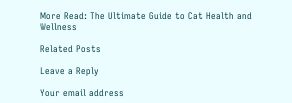More Read: The Ultimate Guide to Cat Health and Wellness

Related Posts

Leave a Reply

Your email address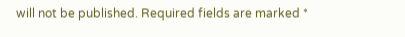will not be published. Required fields are marked *